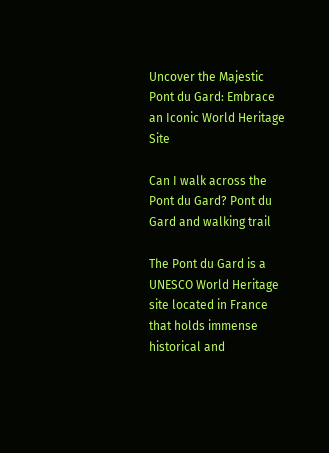Uncover the Majestic Pont du Gard: Embrace an Iconic World Heritage Site

Can I walk across the Pont du Gard? Pont du Gard and walking trail

The Pont du Gard is a UNESCO World Heritage site located in France that holds immense historical and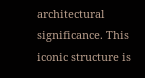architectural significance. This iconic structure is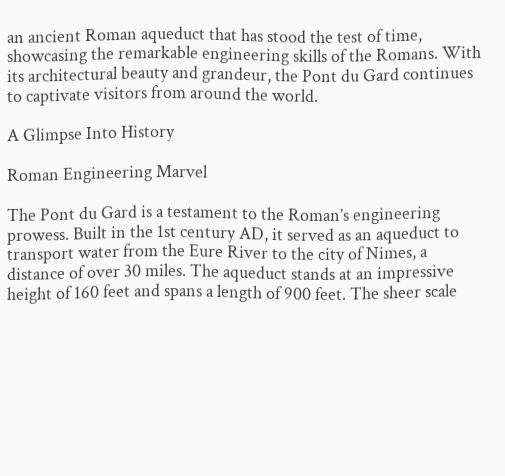an ancient Roman aqueduct that has stood the test of time, showcasing the remarkable engineering skills of the Romans. With its architectural beauty and grandeur, the Pont du Gard continues to captivate visitors from around the world.

A Glimpse Into History

Roman Engineering Marvel

The Pont du Gard is a testament to the Roman’s engineering prowess. Built in the 1st century AD, it served as an aqueduct to transport water from the Eure River to the city of Nimes, a distance of over 30 miles. The aqueduct stands at an impressive height of 160 feet and spans a length of 900 feet. The sheer scale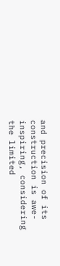and precision of its construction is awe-inspiring, considering the limited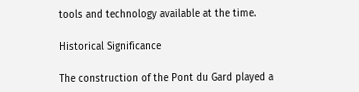tools and technology available at the time.

Historical Significance

The construction of the Pont du Gard played a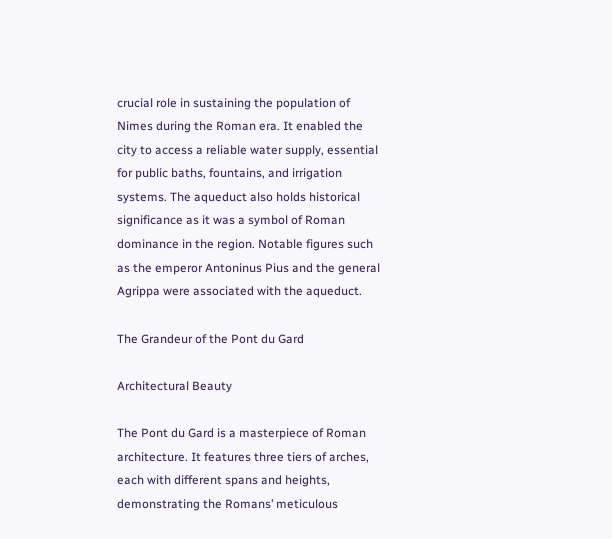crucial role in sustaining the population of Nimes during the Roman era. It enabled the city to access a reliable water supply, essential for public baths, fountains, and irrigation systems. The aqueduct also holds historical significance as it was a symbol of Roman dominance in the region. Notable figures such as the emperor Antoninus Pius and the general Agrippa were associated with the aqueduct.

The Grandeur of the Pont du Gard

Architectural Beauty

The Pont du Gard is a masterpiece of Roman architecture. It features three tiers of arches, each with different spans and heights, demonstrating the Romans’ meticulous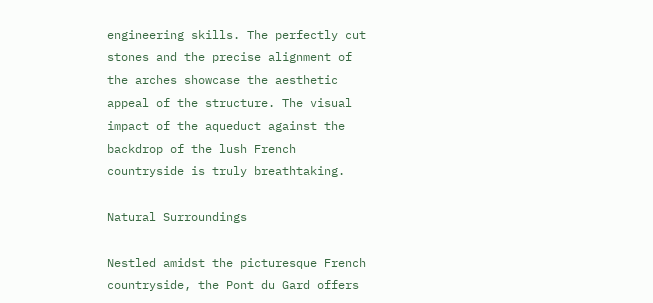engineering skills. The perfectly cut stones and the precise alignment of the arches showcase the aesthetic appeal of the structure. The visual impact of the aqueduct against the backdrop of the lush French countryside is truly breathtaking.

Natural Surroundings

Nestled amidst the picturesque French countryside, the Pont du Gard offers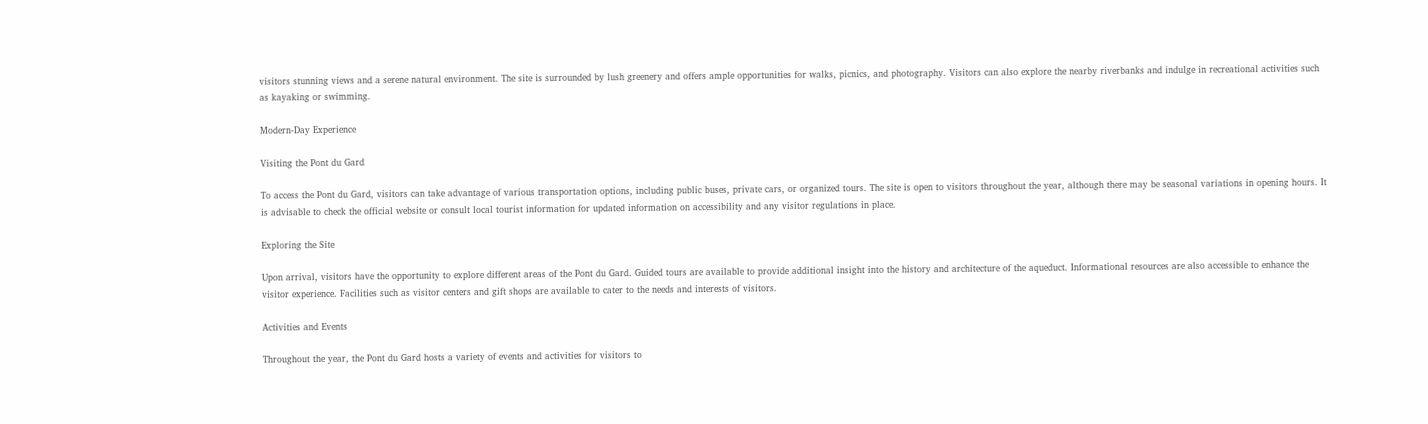visitors stunning views and a serene natural environment. The site is surrounded by lush greenery and offers ample opportunities for walks, picnics, and photography. Visitors can also explore the nearby riverbanks and indulge in recreational activities such as kayaking or swimming.

Modern-Day Experience

Visiting the Pont du Gard

To access the Pont du Gard, visitors can take advantage of various transportation options, including public buses, private cars, or organized tours. The site is open to visitors throughout the year, although there may be seasonal variations in opening hours. It is advisable to check the official website or consult local tourist information for updated information on accessibility and any visitor regulations in place.

Exploring the Site

Upon arrival, visitors have the opportunity to explore different areas of the Pont du Gard. Guided tours are available to provide additional insight into the history and architecture of the aqueduct. Informational resources are also accessible to enhance the visitor experience. Facilities such as visitor centers and gift shops are available to cater to the needs and interests of visitors.

Activities and Events

Throughout the year, the Pont du Gard hosts a variety of events and activities for visitors to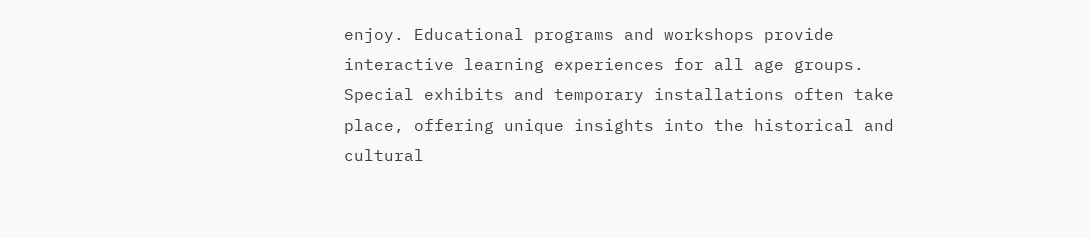enjoy. Educational programs and workshops provide interactive learning experiences for all age groups. Special exhibits and temporary installations often take place, offering unique insights into the historical and cultural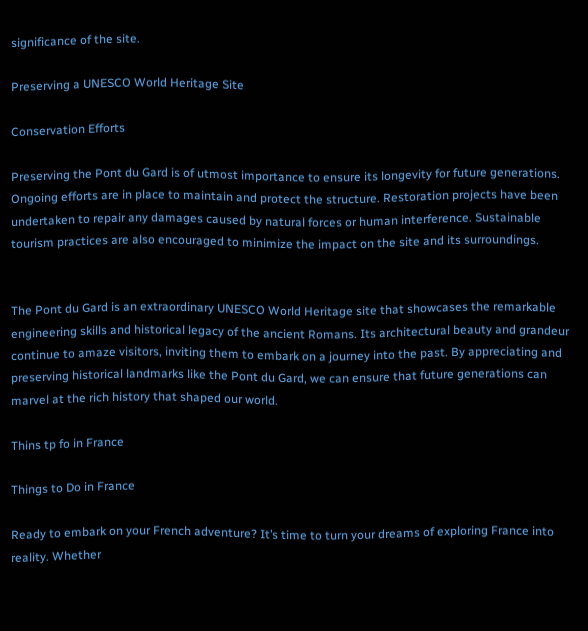significance of the site.

Preserving a UNESCO World Heritage Site

Conservation Efforts

Preserving the Pont du Gard is of utmost importance to ensure its longevity for future generations. Ongoing efforts are in place to maintain and protect the structure. Restoration projects have been undertaken to repair any damages caused by natural forces or human interference. Sustainable tourism practices are also encouraged to minimize the impact on the site and its surroundings.


The Pont du Gard is an extraordinary UNESCO World Heritage site that showcases the remarkable engineering skills and historical legacy of the ancient Romans. Its architectural beauty and grandeur continue to amaze visitors, inviting them to embark on a journey into the past. By appreciating and preserving historical landmarks like the Pont du Gard, we can ensure that future generations can marvel at the rich history that shaped our world.

Thins tp fo in France

Things to Do in France

Ready to embark on your French adventure? It’s time to turn your dreams of exploring France into reality. Whether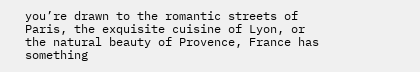you’re drawn to the romantic streets of Paris, the exquisite cuisine of Lyon, or the natural beauty of Provence, France has something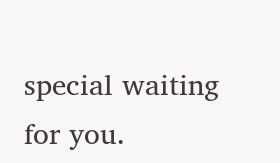special waiting for you.